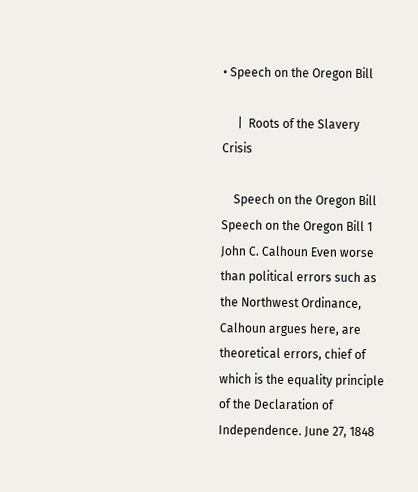• Speech on the Oregon Bill

     |  Roots of the Slavery Crisis

    Speech on the Oregon Bill Speech on the Oregon Bill 1 John C. Calhoun Even worse than political errors such as the Northwest Ordinance, Calhoun argues here, are theoretical errors, chief of which is the equality principle of the Declaration of Independence. June 27, 1848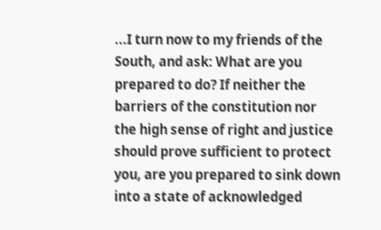...I turn now to my friends of the South, and ask: What are you prepared to do? If neither the barriers of the constitution nor the high sense of right and justice should prove sufficient to protect you, are you prepared to sink down into a state of acknowledged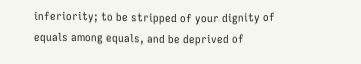inferiority; to be stripped of your dignity of equals among equals, and be deprived of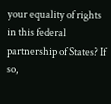your equality of rights in this federal partnership of States? If so,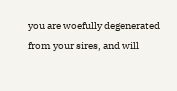you are woefully degenerated from your sires, and will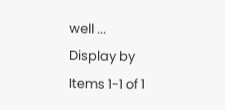well ...
Display by
Items 1-1 of 1